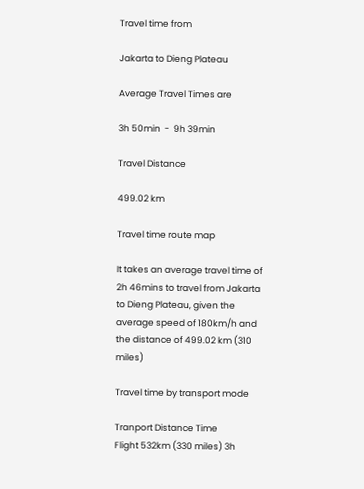Travel time from

Jakarta to Dieng Plateau

Average Travel Times are

3h 50min  -  9h 39min

Travel Distance

499.02 km

Travel time route map

It takes an average travel time of 2h 46mins to travel from Jakarta to Dieng Plateau, given the average speed of 180km/h and the distance of 499.02 km (310 miles)

Travel time by transport mode

Tranport Distance Time
Flight 532km (330 miles) 3h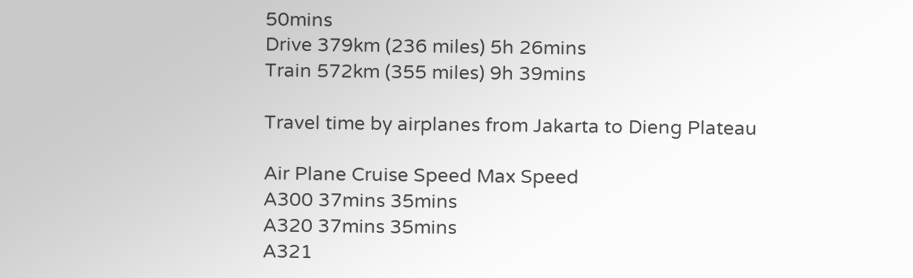50mins
Drive 379km (236 miles) 5h 26mins
Train 572km (355 miles) 9h 39mins

Travel time by airplanes from Jakarta to Dieng Plateau

Air Plane Cruise Speed Max Speed
A300 37mins 35mins
A320 37mins 35mins
A321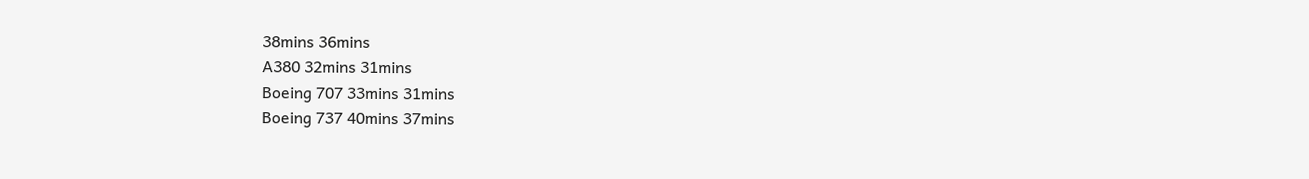38mins 36mins
A380 32mins 31mins
Boeing 707 33mins 31mins
Boeing 737 40mins 37mins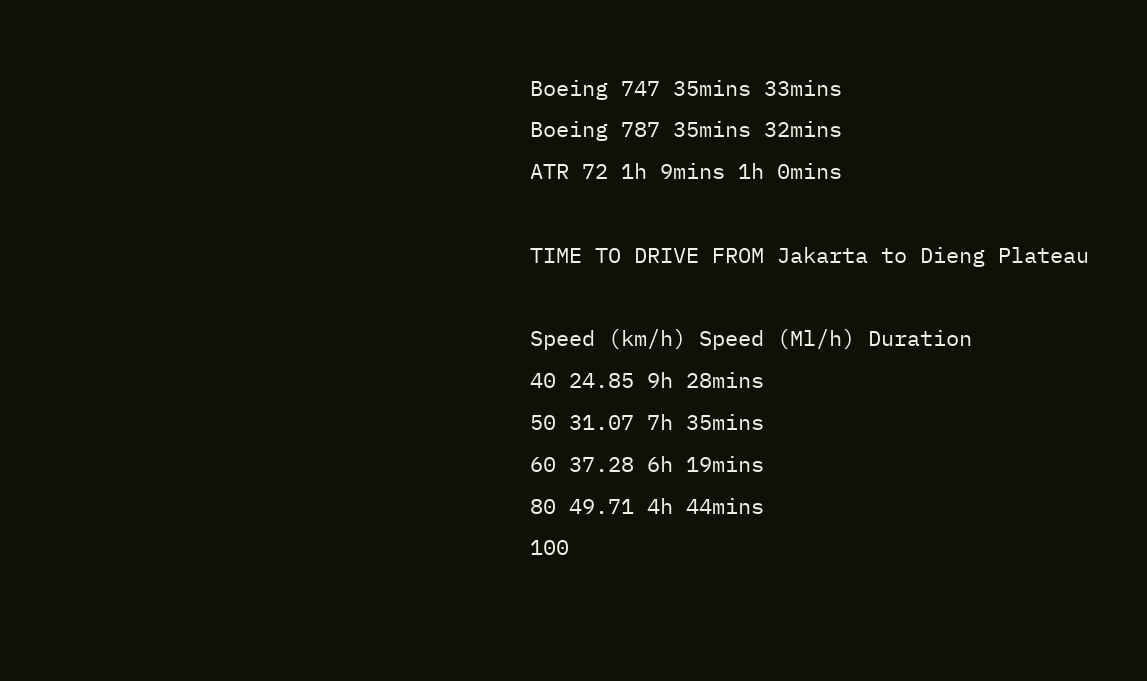Boeing 747 35mins 33mins
Boeing 787 35mins 32mins
ATR 72 1h 9mins 1h 0mins

TIME TO DRIVE FROM Jakarta to Dieng Plateau

Speed (km/h) Speed (Ml/h) Duration
40 24.85 9h 28mins
50 31.07 7h 35mins
60 37.28 6h 19mins
80 49.71 4h 44mins
100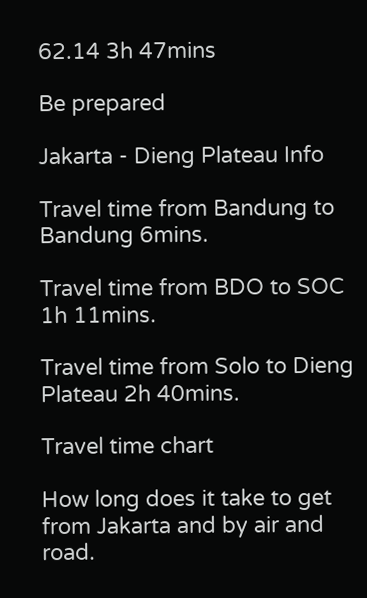62.14 3h 47mins

Be prepared

Jakarta - Dieng Plateau Info

Travel time from Bandung to Bandung 6mins.

Travel time from BDO to SOC 1h 11mins.

Travel time from Solo to Dieng Plateau 2h 40mins.

Travel time chart

How long does it take to get from Jakarta and by air and road.